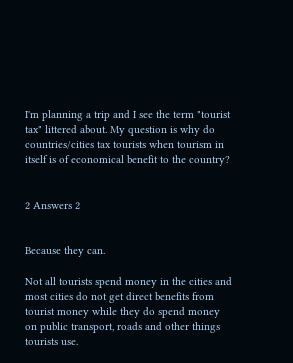I'm planning a trip and I see the term "tourist tax" littered about. My question is why do countries/cities tax tourists when tourism in itself is of economical benefit to the country?


2 Answers 2


Because they can.

Not all tourists spend money in the cities and most cities do not get direct benefits from tourist money while they do spend money on public transport, roads and other things tourists use.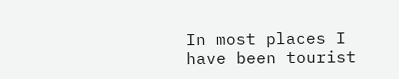In most places I have been tourist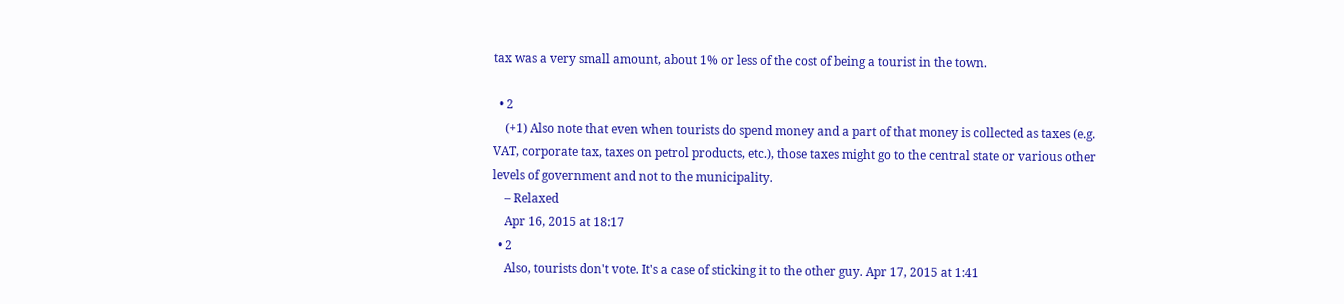tax was a very small amount, about 1% or less of the cost of being a tourist in the town.

  • 2
    (+1) Also note that even when tourists do spend money and a part of that money is collected as taxes (e.g. VAT, corporate tax, taxes on petrol products, etc.), those taxes might go to the central state or various other levels of government and not to the municipality.
    – Relaxed
    Apr 16, 2015 at 18:17
  • 2
    Also, tourists don't vote. It's a case of sticking it to the other guy. Apr 17, 2015 at 1:41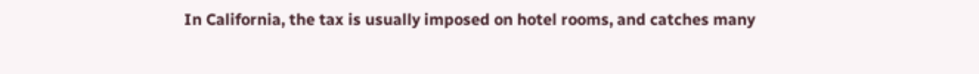In California, the tax is usually imposed on hotel rooms, and catches many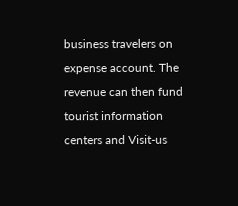business travelers on expense account. The revenue can then fund tourist information centers and Visit-us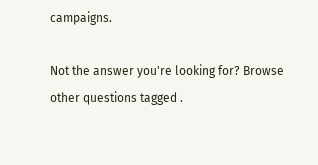campaigns.

Not the answer you're looking for? Browse other questions tagged .